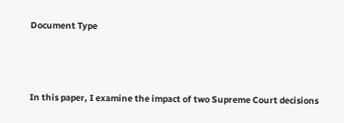Document Type



In this paper, I examine the impact of two Supreme Court decisions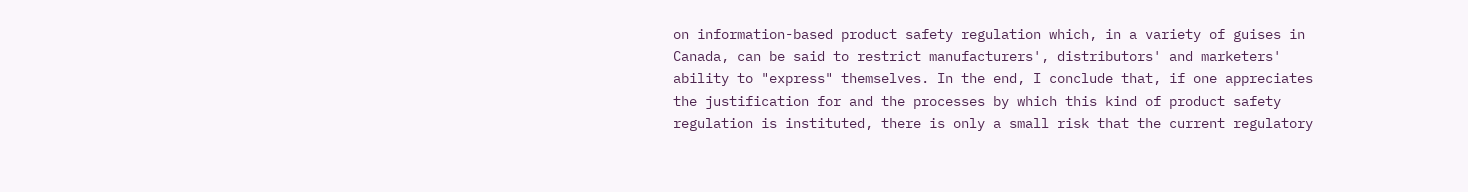on information-based product safety regulation which, in a variety of guises in Canada, can be said to restrict manufacturers', distributors' and marketers' ability to "express" themselves. In the end, I conclude that, if one appreciates the justification for and the processes by which this kind of product safety regulation is instituted, there is only a small risk that the current regulatory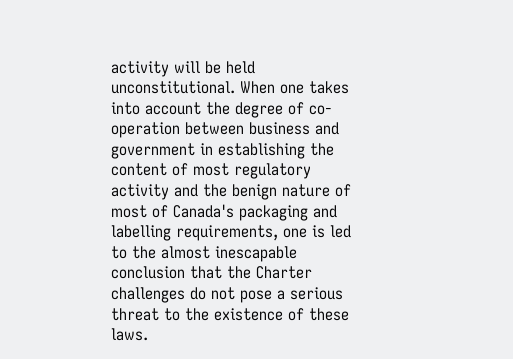activity will be held unconstitutional. When one takes into account the degree of co-operation between business and government in establishing the content of most regulatory activity and the benign nature of most of Canada's packaging and labelling requirements, one is led to the almost inescapable conclusion that the Charter challenges do not pose a serious threat to the existence of these laws.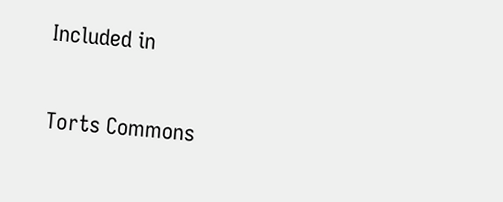Included in

Torts Commons